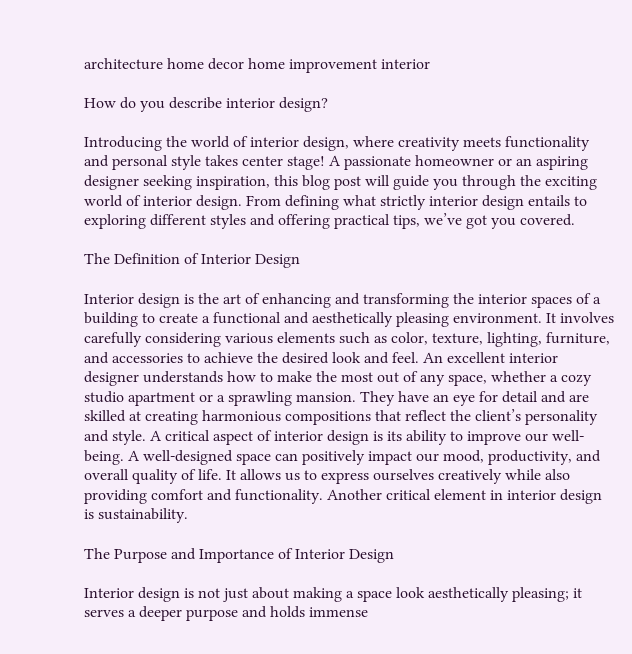architecture home decor home improvement interior

How do you describe interior design?

Introducing the world of interior design, where creativity meets functionality and personal style takes center stage! A passionate homeowner or an aspiring designer seeking inspiration, this blog post will guide you through the exciting world of interior design. From defining what strictly interior design entails to exploring different styles and offering practical tips, we’ve got you covered.

The Definition of Interior Design

Interior design is the art of enhancing and transforming the interior spaces of a building to create a functional and aesthetically pleasing environment. It involves carefully considering various elements such as color, texture, lighting, furniture, and accessories to achieve the desired look and feel. An excellent interior designer understands how to make the most out of any space, whether a cozy studio apartment or a sprawling mansion. They have an eye for detail and are skilled at creating harmonious compositions that reflect the client’s personality and style. A critical aspect of interior design is its ability to improve our well-being. A well-designed space can positively impact our mood, productivity, and overall quality of life. It allows us to express ourselves creatively while also providing comfort and functionality. Another critical element in interior design is sustainability.

The Purpose and Importance of Interior Design

Interior design is not just about making a space look aesthetically pleasing; it serves a deeper purpose and holds immense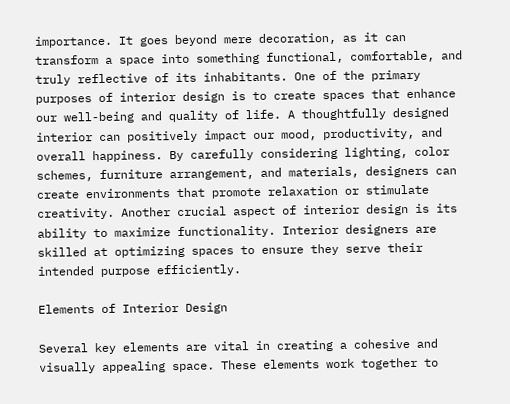importance. It goes beyond mere decoration, as it can transform a space into something functional, comfortable, and truly reflective of its inhabitants. One of the primary purposes of interior design is to create spaces that enhance our well-being and quality of life. A thoughtfully designed interior can positively impact our mood, productivity, and overall happiness. By carefully considering lighting, color schemes, furniture arrangement, and materials, designers can create environments that promote relaxation or stimulate creativity. Another crucial aspect of interior design is its ability to maximize functionality. Interior designers are skilled at optimizing spaces to ensure they serve their intended purpose efficiently.

Elements of Interior Design

Several key elements are vital in creating a cohesive and visually appealing space. These elements work together to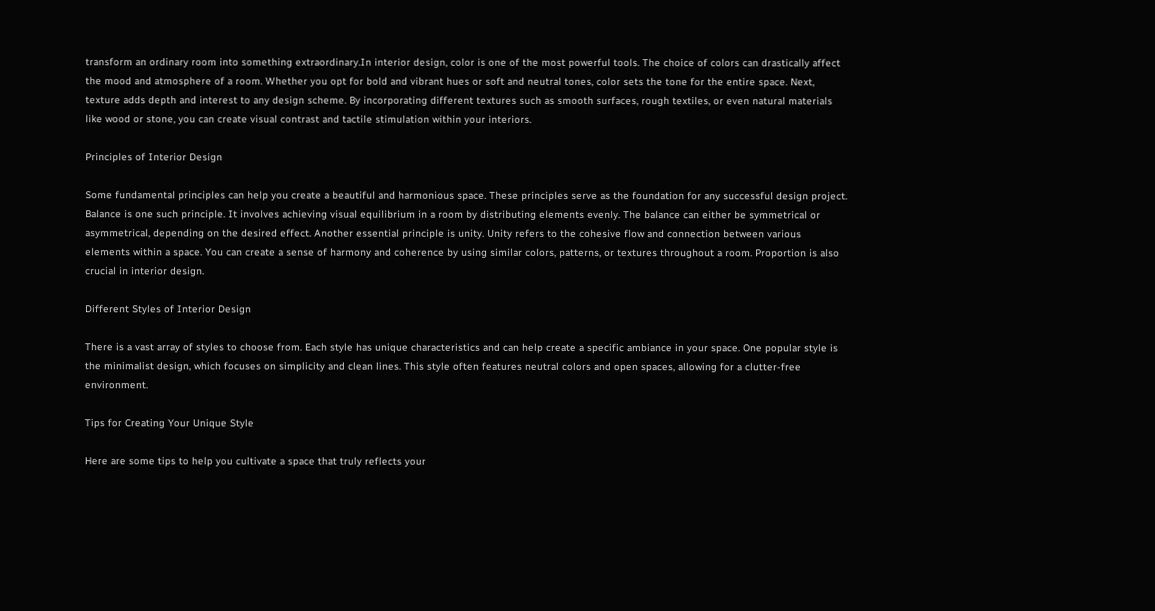transform an ordinary room into something extraordinary.In interior design, color is one of the most powerful tools. The choice of colors can drastically affect the mood and atmosphere of a room. Whether you opt for bold and vibrant hues or soft and neutral tones, color sets the tone for the entire space. Next, texture adds depth and interest to any design scheme. By incorporating different textures such as smooth surfaces, rough textiles, or even natural materials like wood or stone, you can create visual contrast and tactile stimulation within your interiors.

Principles of Interior Design

Some fundamental principles can help you create a beautiful and harmonious space. These principles serve as the foundation for any successful design project. Balance is one such principle. It involves achieving visual equilibrium in a room by distributing elements evenly. The balance can either be symmetrical or asymmetrical, depending on the desired effect. Another essential principle is unity. Unity refers to the cohesive flow and connection between various elements within a space. You can create a sense of harmony and coherence by using similar colors, patterns, or textures throughout a room. Proportion is also crucial in interior design.

Different Styles of Interior Design

There is a vast array of styles to choose from. Each style has unique characteristics and can help create a specific ambiance in your space. One popular style is the minimalist design, which focuses on simplicity and clean lines. This style often features neutral colors and open spaces, allowing for a clutter-free environment.

Tips for Creating Your Unique Style

Here are some tips to help you cultivate a space that truly reflects your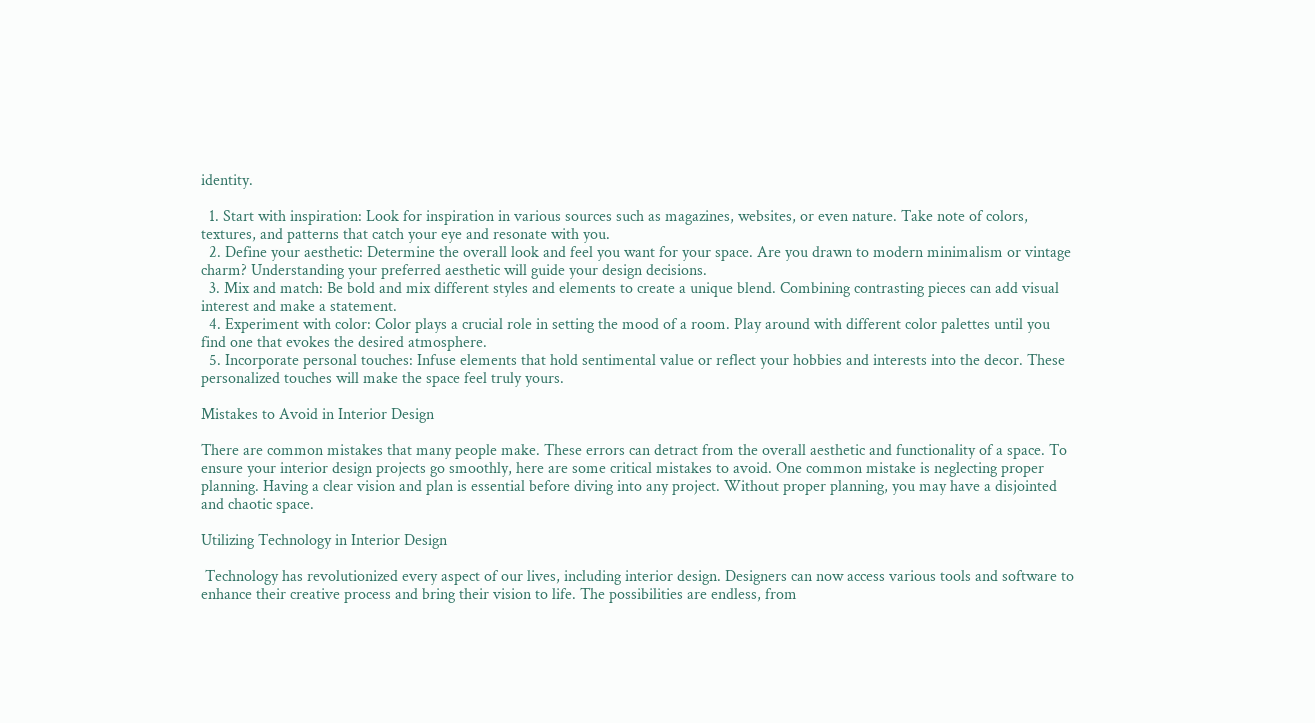identity.

  1. Start with inspiration: Look for inspiration in various sources such as magazines, websites, or even nature. Take note of colors, textures, and patterns that catch your eye and resonate with you.
  2. Define your aesthetic: Determine the overall look and feel you want for your space. Are you drawn to modern minimalism or vintage charm? Understanding your preferred aesthetic will guide your design decisions.
  3. Mix and match: Be bold and mix different styles and elements to create a unique blend. Combining contrasting pieces can add visual interest and make a statement.
  4. Experiment with color: Color plays a crucial role in setting the mood of a room. Play around with different color palettes until you find one that evokes the desired atmosphere.
  5. Incorporate personal touches: Infuse elements that hold sentimental value or reflect your hobbies and interests into the decor. These personalized touches will make the space feel truly yours.

Mistakes to Avoid in Interior Design

There are common mistakes that many people make. These errors can detract from the overall aesthetic and functionality of a space. To ensure your interior design projects go smoothly, here are some critical mistakes to avoid. One common mistake is neglecting proper planning. Having a clear vision and plan is essential before diving into any project. Without proper planning, you may have a disjointed and chaotic space.

Utilizing Technology in Interior Design

 Technology has revolutionized every aspect of our lives, including interior design. Designers can now access various tools and software to enhance their creative process and bring their vision to life. The possibilities are endless, from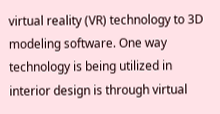virtual reality (VR) technology to 3D modeling software. One way technology is being utilized in interior design is through virtual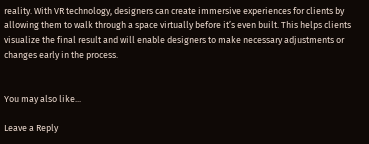reality. With VR technology, designers can create immersive experiences for clients by allowing them to walk through a space virtually before it’s even built. This helps clients visualize the final result and will enable designers to make necessary adjustments or changes early in the process.


You may also like...

Leave a Reply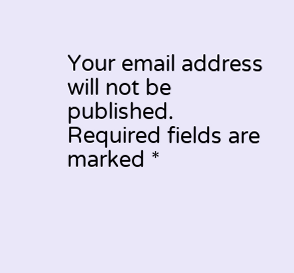Your email address will not be published. Required fields are marked *